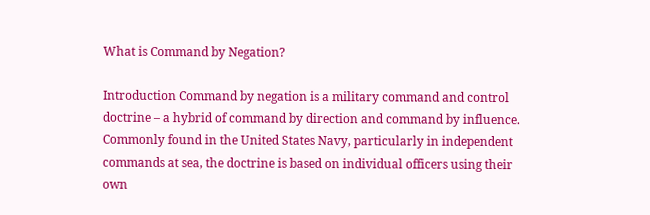What is Command by Negation?

Introduction Command by negation is a military command and control doctrine – a hybrid of command by direction and command by influence. Commonly found in the United States Navy, particularly in independent commands at sea, the doctrine is based on individual officers using their own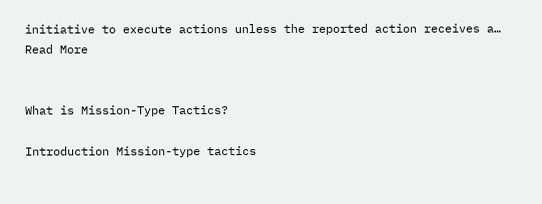initiative to execute actions unless the reported action receives a… Read More


What is Mission-Type Tactics?

Introduction Mission-type tactics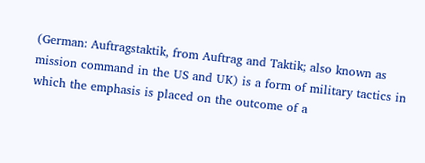(German: Auftragstaktik, from Auftrag and Taktik; also known as mission command in the US and UK) is a form of military tactics in which the emphasis is placed on the outcome of a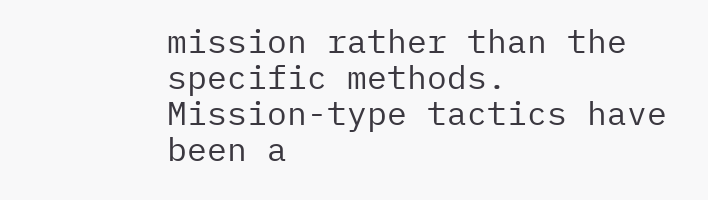mission rather than the specific methods. Mission-type tactics have been a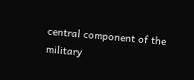central component of the military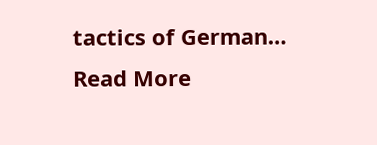tactics of German… Read More